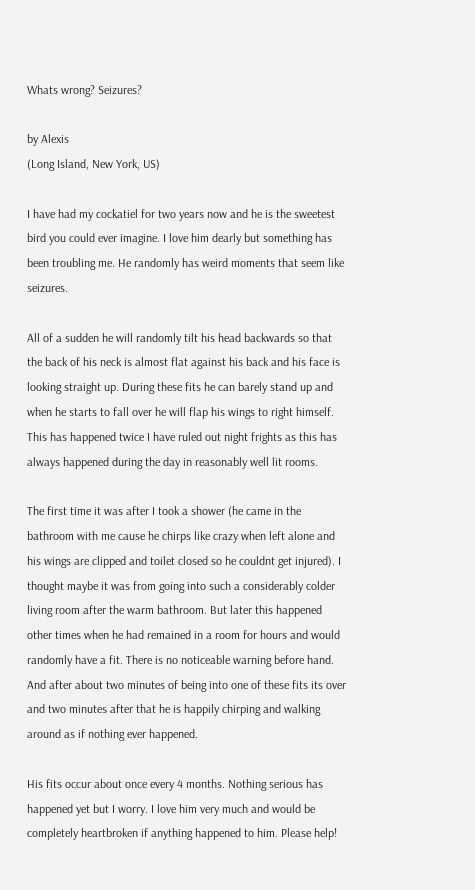Whats wrong? Seizures?

by Alexis
(Long Island, New York, US)

I have had my cockatiel for two years now and he is the sweetest bird you could ever imagine. I love him dearly but something has been troubling me. He randomly has weird moments that seem like seizures.

All of a sudden he will randomly tilt his head backwards so that the back of his neck is almost flat against his back and his face is looking straight up. During these fits he can barely stand up and when he starts to fall over he will flap his wings to right himself. This has happened twice I have ruled out night frights as this has always happened during the day in reasonably well lit rooms.

The first time it was after I took a shower (he came in the bathroom with me cause he chirps like crazy when left alone and his wings are clipped and toilet closed so he couldnt get injured). I thought maybe it was from going into such a considerably colder living room after the warm bathroom. But later this happened other times when he had remained in a room for hours and would randomly have a fit. There is no noticeable warning before hand. And after about two minutes of being into one of these fits its over and two minutes after that he is happily chirping and walking around as if nothing ever happened.

His fits occur about once every 4 months. Nothing serious has happened yet but I worry. I love him very much and would be completely heartbroken if anything happened to him. Please help!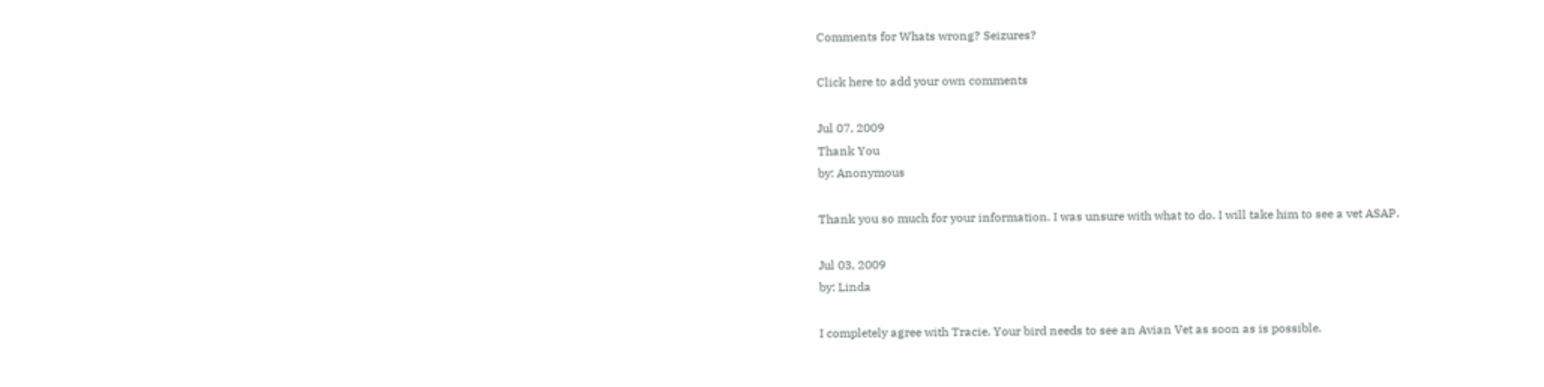Comments for Whats wrong? Seizures?

Click here to add your own comments

Jul 07, 2009
Thank You
by: Anonymous

Thank you so much for your information. I was unsure with what to do. I will take him to see a vet ASAP.

Jul 03, 2009
by: Linda

I completely agree with Tracie. Your bird needs to see an Avian Vet as soon as is possible.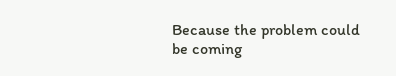Because the problem could be coming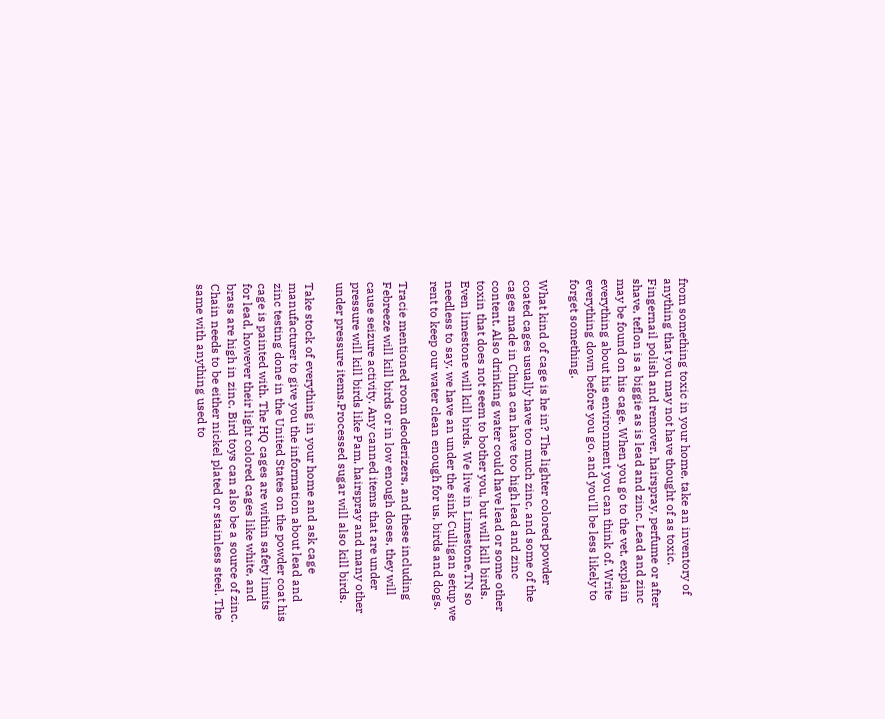from something toxic in your home, take an inventory of anything that you may not have thought of as toxic. Fingernail polish and remover, hairspray, perfume or after shave, teflon is a biggie as is lead and zinc. Lead and zinc may be found on his cage. When you go to the vet, explain everything about his environment you can think of. Write everything down before you go, and you'll be less likely to forget something.

What kind of cage is he in? The lighter colored powder coated cages usually have too much zinc, and some of the cages made in China can have too high lead and zinc content. Also drinking water could have lead or some other toxin that does not seem to bother you, but will kill birds. Even limestone will kill birds. We live in Limestone,TN so needless to say, we have an under the sink Culligan setup we rent to keep our water clean enough for us, birds and dogs.

Tracie mentioned room deoderizers, and these including Febreeze will kill birds or in low enough doses, they will cause seizure activity. Any canned items that are under pressure will kill birds like Pam, hairspray and many other under pressure items.Processed sugar will also kill birds.

Take stock of everything in your home and ask cage manufacturer to give you the information about lead and zinc testing done in the United States on the powder coat his cage is painted with. The HQ cages are within safety limits for lead, however their light colored cages like white, and brass are high in zinc. Bird toys can also be a source of zinc. Chain needs to be either nickel plated or stainless steel. The same with anything used to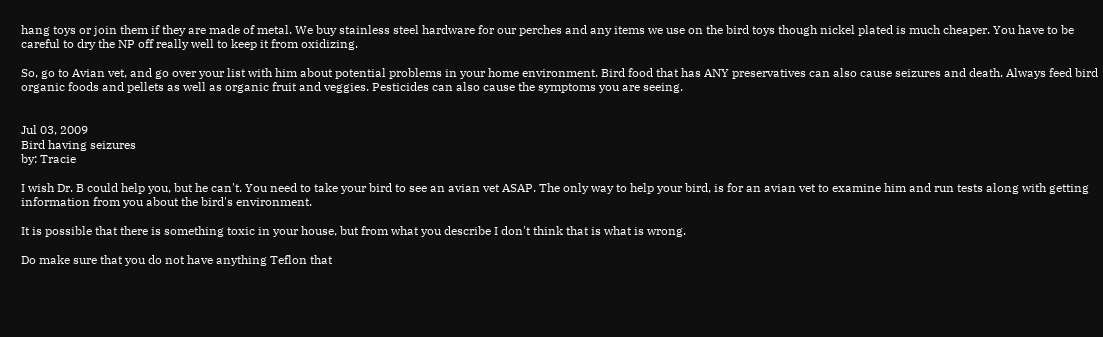hang toys or join them if they are made of metal. We buy stainless steel hardware for our perches and any items we use on the bird toys though nickel plated is much cheaper. You have to be careful to dry the NP off really well to keep it from oxidizing.

So, go to Avian vet, and go over your list with him about potential problems in your home environment. Bird food that has ANY preservatives can also cause seizures and death. Always feed bird organic foods and pellets as well as organic fruit and veggies. Pesticides can also cause the symptoms you are seeing.


Jul 03, 2009
Bird having seizures
by: Tracie

I wish Dr. B could help you, but he can't. You need to take your bird to see an avian vet ASAP. The only way to help your bird, is for an avian vet to examine him and run tests along with getting information from you about the bird's environment.

It is possible that there is something toxic in your house, but from what you describe I don't think that is what is wrong.

Do make sure that you do not have anything Teflon that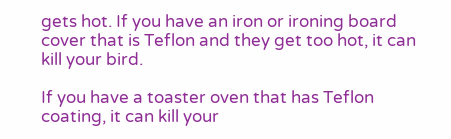gets hot. If you have an iron or ironing board cover that is Teflon and they get too hot, it can kill your bird.

If you have a toaster oven that has Teflon coating, it can kill your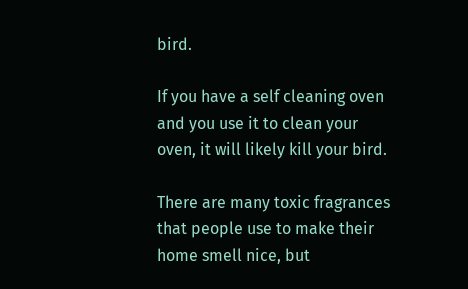bird.

If you have a self cleaning oven and you use it to clean your oven, it will likely kill your bird.

There are many toxic fragrances that people use to make their home smell nice, but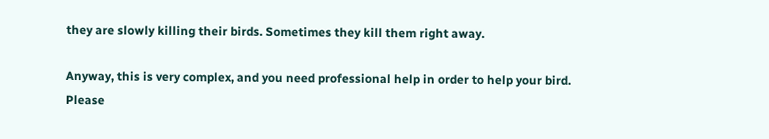they are slowly killing their birds. Sometimes they kill them right away.

Anyway, this is very complex, and you need professional help in order to help your bird. Please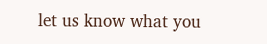let us know what you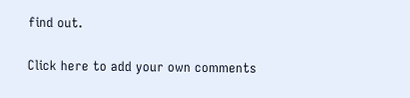find out.

Click here to add your own comments